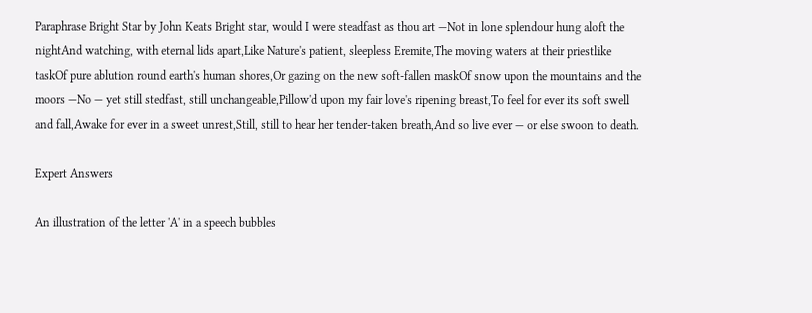Paraphrase Bright Star by John Keats Bright star, would I were steadfast as thou art —Not in lone splendour hung aloft the nightAnd watching, with eternal lids apart,Like Nature's patient, sleepless Eremite,The moving waters at their priestlike taskOf pure ablution round earth's human shores,Or gazing on the new soft-fallen maskOf snow upon the mountains and the moors —No — yet still stedfast, still unchangeable,Pillow'd upon my fair love's ripening breast,To feel for ever its soft swell and fall,Awake for ever in a sweet unrest,Still, still to hear her tender-taken breath,And so live ever — or else swoon to death.

Expert Answers

An illustration of the letter 'A' in a speech bubbles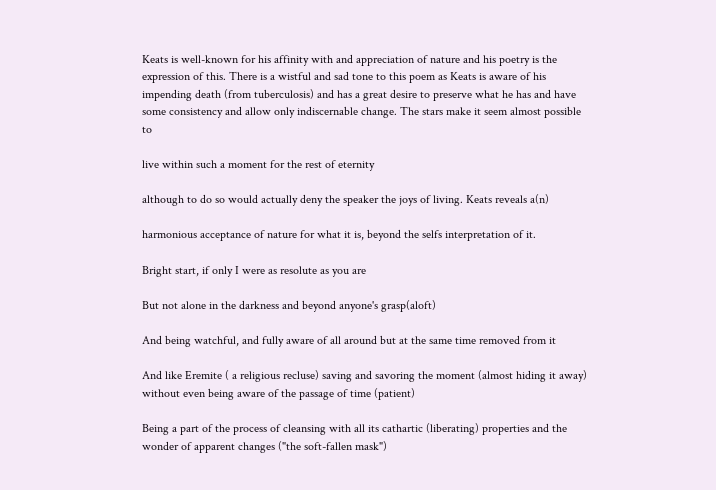Keats is well-known for his affinity with and appreciation of nature and his poetry is the expression of this. There is a wistful and sad tone to this poem as Keats is aware of his impending death (from tuberculosis) and has a great desire to preserve what he has and have some consistency and allow only indiscernable change. The stars make it seem almost possible to

live within such a moment for the rest of eternity

although to do so would actually deny the speaker the joys of living. Keats reveals a(n)

harmonious acceptance of nature for what it is, beyond the selfs interpretation of it.

Bright start, if only I were as resolute as you are

But not alone in the darkness and beyond anyone's grasp(aloft)

And being watchful, and fully aware of all around but at the same time removed from it

And like Eremite ( a religious recluse) saving and savoring the moment (almost hiding it away) without even being aware of the passage of time (patient)

Being a part of the process of cleansing with all its cathartic (liberating) properties and the wonder of apparent changes ("the soft-fallen mask")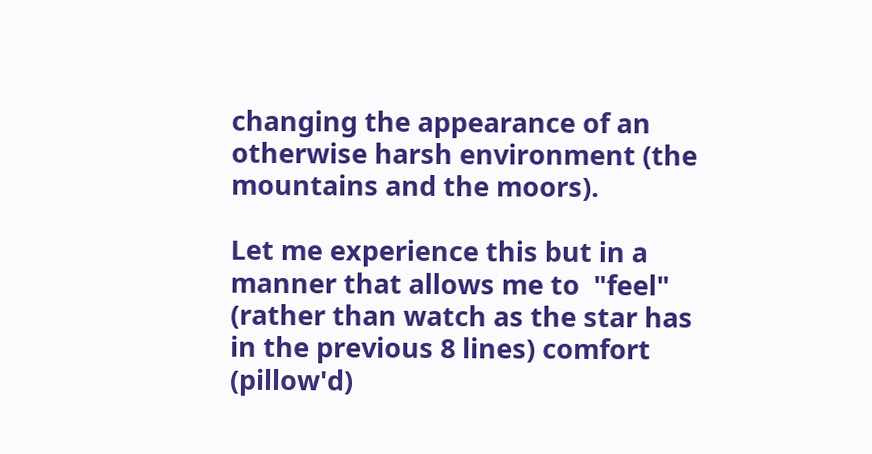changing the appearance of an  otherwise harsh environment (the mountains and the moors).

Let me experience this but in a manner that allows me to  "feel" (rather than watch as the star has in the previous 8 lines) comfort (pillow'd)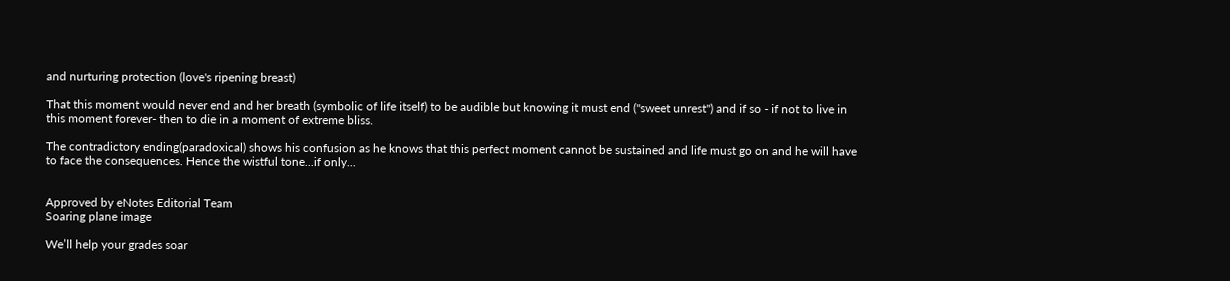and nurturing protection (love's ripening breast)

That this moment would never end and her breath (symbolic of life itself) to be audible but knowing it must end ("sweet unrest") and if so - if not to live in this moment forever- then to die in a moment of extreme bliss.

The contradictory ending(paradoxical) shows his confusion as he knows that this perfect moment cannot be sustained and life must go on and he will have to face the consequences. Hence the wistful tone...if only...


Approved by eNotes Editorial Team
Soaring plane image

We’ll help your grades soar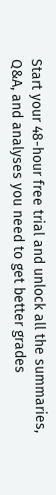Start your 48-hour free trial and unlock all the summaries, Q&A, and analyses you need to get better grades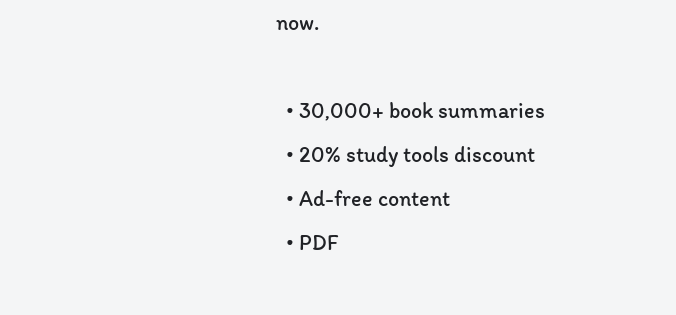now.

  • 30,000+ book summaries
  • 20% study tools discount
  • Ad-free content
  • PDF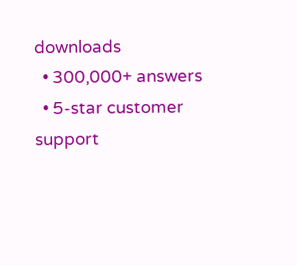downloads
  • 300,000+ answers
  • 5-star customer support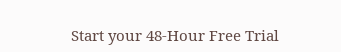Start your 48-Hour Free Trial